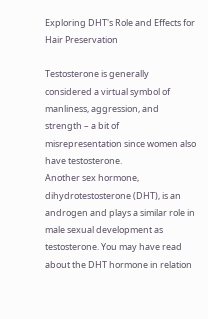Exploring DHT's Role and Effects for Hair Preservation

Testosterone is generally considered a virtual symbol of manliness, aggression, and strength – a bit of misrepresentation since women also have testosterone.
Another sex hormone, dihydrotestosterone (DHT), is an androgen and plays a similar role in male sexual development as testosterone. You may have read about the DHT hormone in relation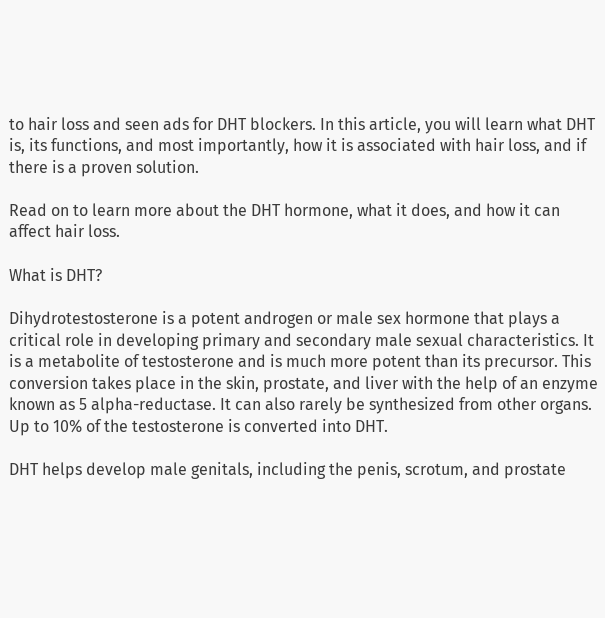to hair loss and seen ads for DHT blockers. In this article, you will learn what DHT is, its functions, and most importantly, how it is associated with hair loss, and if there is a proven solution.

Read on to learn more about the DHT hormone, what it does, and how it can affect hair loss.

What is DHT?

Dihydrotestosterone is a potent androgen or male sex hormone that plays a critical role in developing primary and secondary male sexual characteristics. It is a metabolite of testosterone and is much more potent than its precursor. This conversion takes place in the skin, prostate, and liver with the help of an enzyme known as 5 alpha-reductase. It can also rarely be synthesized from other organs. Up to 10% of the testosterone is converted into DHT.

DHT helps develop male genitals, including the penis, scrotum, and prostate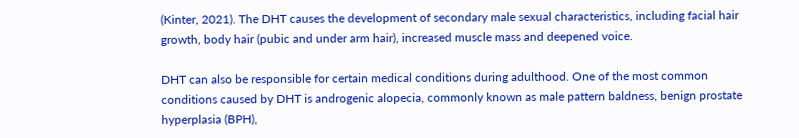(Kinter, 2021). The DHT causes the development of secondary male sexual characteristics, including facial hair growth, body hair (pubic and under arm hair), increased muscle mass and deepened voice.

DHT can also be responsible for certain medical conditions during adulthood. One of the most common conditions caused by DHT is androgenic alopecia, commonly known as male pattern baldness, benign prostate hyperplasia (BPH),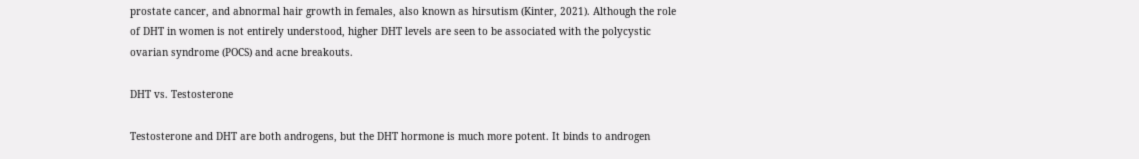prostate cancer, and abnormal hair growth in females, also known as hirsutism (Kinter, 2021). Although the role of DHT in women is not entirely understood, higher DHT levels are seen to be associated with the polycystic ovarian syndrome (POCS) and acne breakouts.

DHT vs. Testosterone

Testosterone and DHT are both androgens, but the DHT hormone is much more potent. It binds to androgen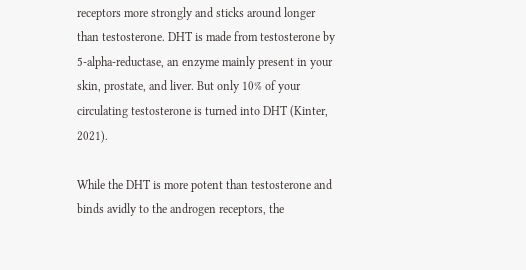receptors more strongly and sticks around longer than testosterone. DHT is made from testosterone by 5-alpha-reductase, an enzyme mainly present in your skin, prostate, and liver. But only 10% of your circulating testosterone is turned into DHT (Kinter, 2021).

While the DHT is more potent than testosterone and binds avidly to the androgen receptors, the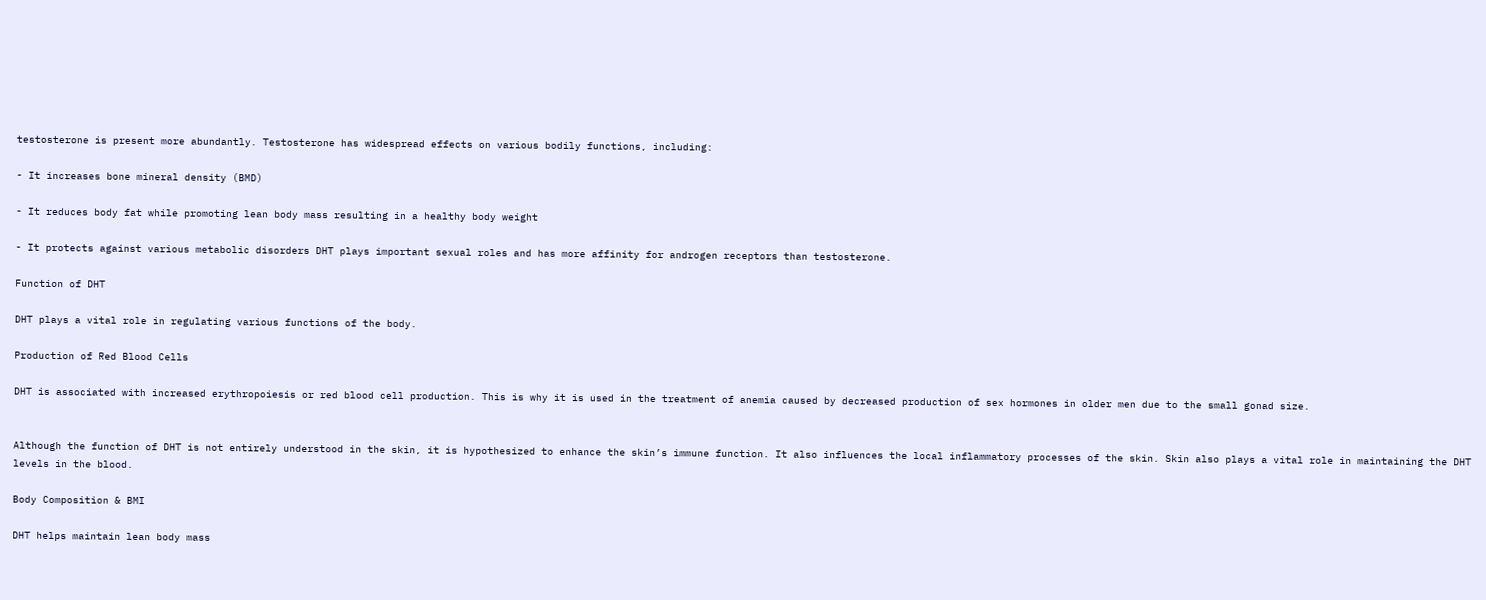testosterone is present more abundantly. Testosterone has widespread effects on various bodily functions, including:

- It increases bone mineral density (BMD)

- It reduces body fat while promoting lean body mass resulting in a healthy body weight

- It protects against various metabolic disorders DHT plays important sexual roles and has more affinity for androgen receptors than testosterone.

Function of DHT

DHT plays a vital role in regulating various functions of the body.

Production of Red Blood Cells

DHT is associated with increased erythropoiesis or red blood cell production. This is why it is used in the treatment of anemia caused by decreased production of sex hormones in older men due to the small gonad size.


Although the function of DHT is not entirely understood in the skin, it is hypothesized to enhance the skin’s immune function. It also influences the local inflammatory processes of the skin. Skin also plays a vital role in maintaining the DHT levels in the blood.

Body Composition & BMI

DHT helps maintain lean body mass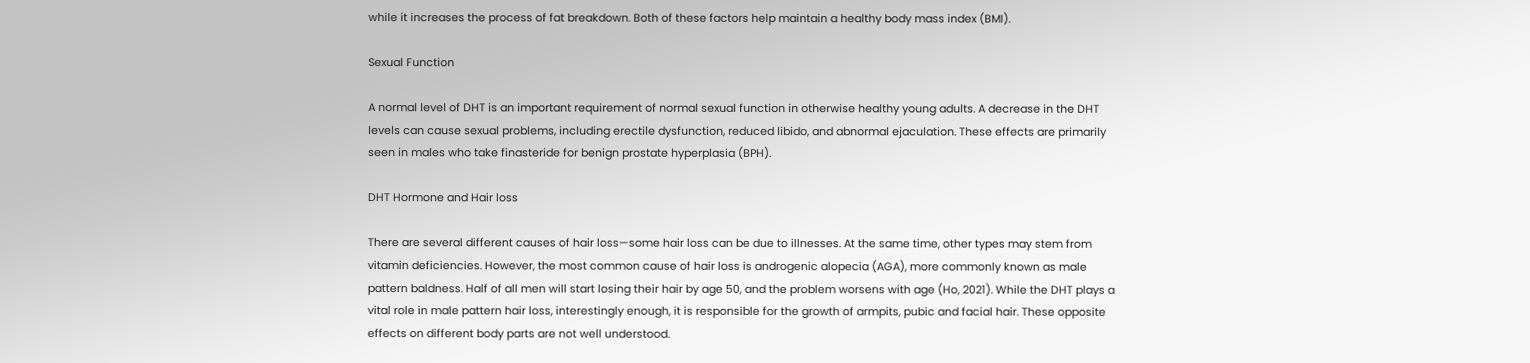while it increases the process of fat breakdown. Both of these factors help maintain a healthy body mass index (BMI).

Sexual Function

A normal level of DHT is an important requirement of normal sexual function in otherwise healthy young adults. A decrease in the DHT levels can cause sexual problems, including erectile dysfunction, reduced libido, and abnormal ejaculation. These effects are primarily seen in males who take finasteride for benign prostate hyperplasia (BPH).

DHT Hormone and Hair loss

There are several different causes of hair loss—some hair loss can be due to illnesses. At the same time, other types may stem from vitamin deficiencies. However, the most common cause of hair loss is androgenic alopecia (AGA), more commonly known as male pattern baldness. Half of all men will start losing their hair by age 50, and the problem worsens with age (Ho, 2021). While the DHT plays a vital role in male pattern hair loss, interestingly enough, it is responsible for the growth of armpits, pubic and facial hair. These opposite effects on different body parts are not well understood.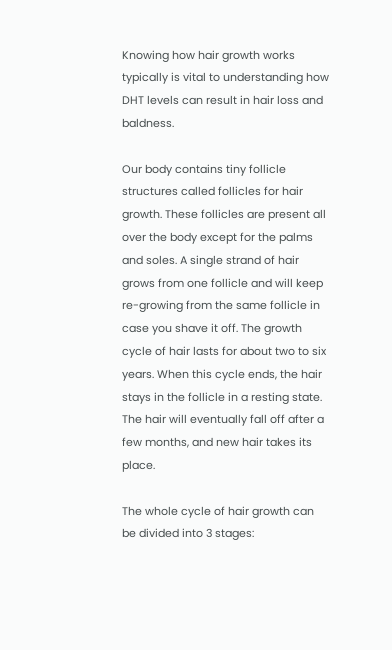Knowing how hair growth works typically is vital to understanding how DHT levels can result in hair loss and baldness.

Our body contains tiny follicle structures called follicles for hair growth. These follicles are present all over the body except for the palms and soles. A single strand of hair grows from one follicle and will keep re-growing from the same follicle in case you shave it off. The growth cycle of hair lasts for about two to six years. When this cycle ends, the hair stays in the follicle in a resting state. The hair will eventually fall off after a few months, and new hair takes its place.

The whole cycle of hair growth can be divided into 3 stages: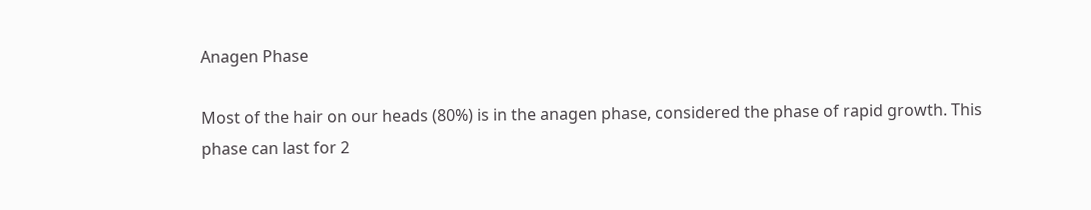Anagen Phase

Most of the hair on our heads (80%) is in the anagen phase, considered the phase of rapid growth. This phase can last for 2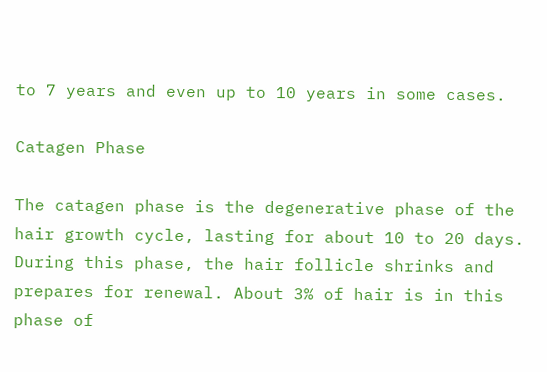to 7 years and even up to 10 years in some cases.

Catagen Phase

The catagen phase is the degenerative phase of the hair growth cycle, lasting for about 10 to 20 days. During this phase, the hair follicle shrinks and prepares for renewal. About 3% of hair is in this phase of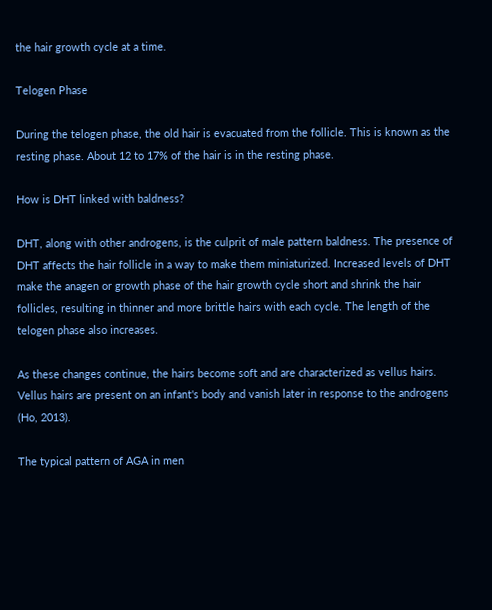the hair growth cycle at a time.

Telogen Phase

During the telogen phase, the old hair is evacuated from the follicle. This is known as the resting phase. About 12 to 17% of the hair is in the resting phase.

How is DHT linked with baldness?

DHT, along with other androgens, is the culprit of male pattern baldness. The presence of DHT affects the hair follicle in a way to make them miniaturized. Increased levels of DHT make the anagen or growth phase of the hair growth cycle short and shrink the hair follicles, resulting in thinner and more brittle hairs with each cycle. The length of the telogen phase also increases.

As these changes continue, the hairs become soft and are characterized as vellus hairs. Vellus hairs are present on an infant's body and vanish later in response to the androgens (Ho, 2013).

The typical pattern of AGA in men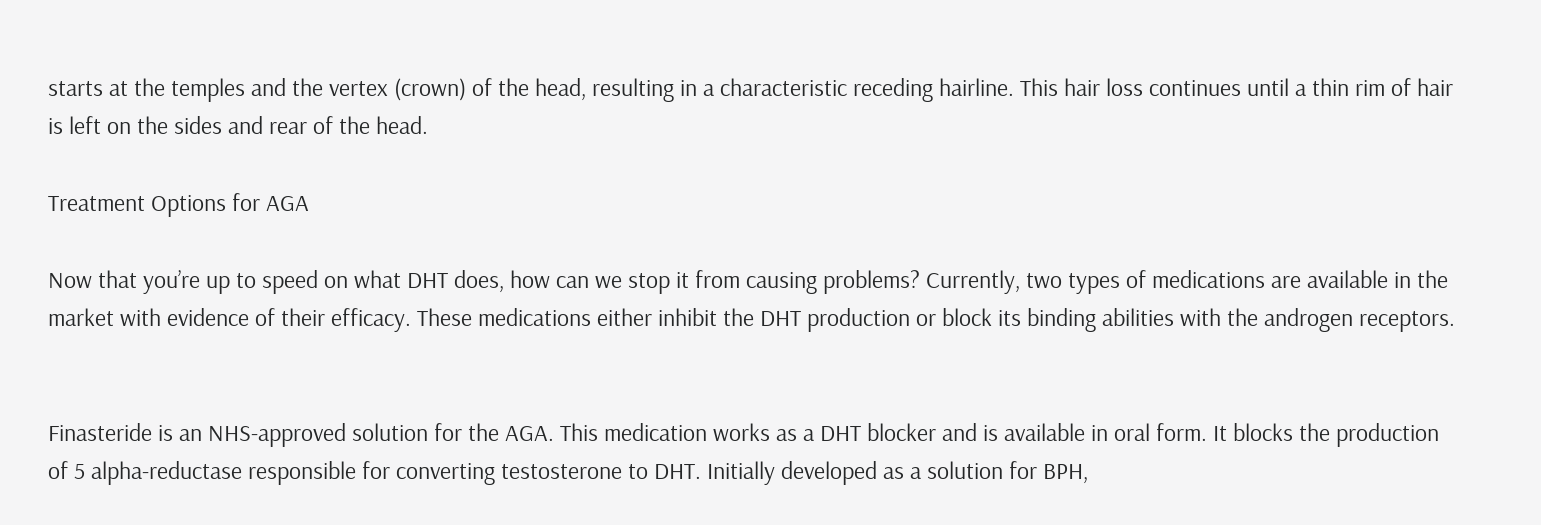starts at the temples and the vertex (crown) of the head, resulting in a characteristic receding hairline. This hair loss continues until a thin rim of hair is left on the sides and rear of the head.

Treatment Options for AGA

Now that you’re up to speed on what DHT does, how can we stop it from causing problems? Currently, two types of medications are available in the market with evidence of their efficacy. These medications either inhibit the DHT production or block its binding abilities with the androgen receptors.


Finasteride is an NHS-approved solution for the AGA. This medication works as a DHT blocker and is available in oral form. It blocks the production of 5 alpha-reductase responsible for converting testosterone to DHT. Initially developed as a solution for BPH,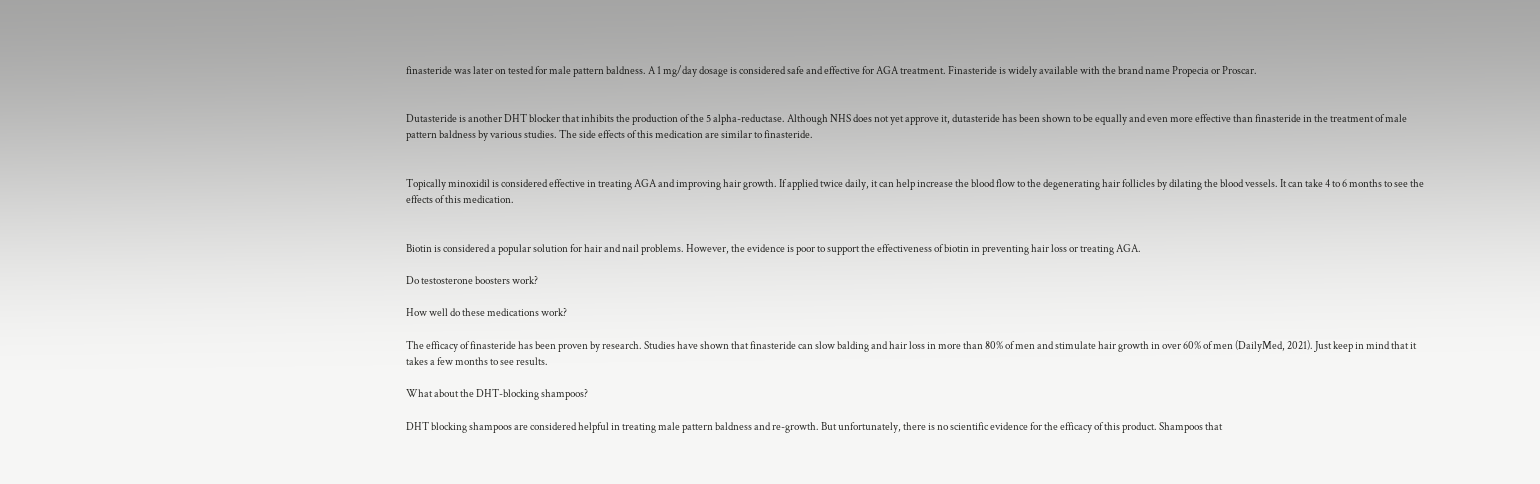finasteride was later on tested for male pattern baldness. A 1 mg/day dosage is considered safe and effective for AGA treatment. Finasteride is widely available with the brand name Propecia or Proscar.


Dutasteride is another DHT blocker that inhibits the production of the 5 alpha-reductase. Although NHS does not yet approve it, dutasteride has been shown to be equally and even more effective than finasteride in the treatment of male pattern baldness by various studies. The side effects of this medication are similar to finasteride.


Topically minoxidil is considered effective in treating AGA and improving hair growth. If applied twice daily, it can help increase the blood flow to the degenerating hair follicles by dilating the blood vessels. It can take 4 to 6 months to see the effects of this medication.


Biotin is considered a popular solution for hair and nail problems. However, the evidence is poor to support the effectiveness of biotin in preventing hair loss or treating AGA.

Do testosterone boosters work?

How well do these medications work?

The efficacy of finasteride has been proven by research. Studies have shown that finasteride can slow balding and hair loss in more than 80% of men and stimulate hair growth in over 60% of men (DailyMed, 2021). Just keep in mind that it takes a few months to see results.

What about the DHT-blocking shampoos?

DHT blocking shampoos are considered helpful in treating male pattern baldness and re-growth. But unfortunately, there is no scientific evidence for the efficacy of this product. Shampoos that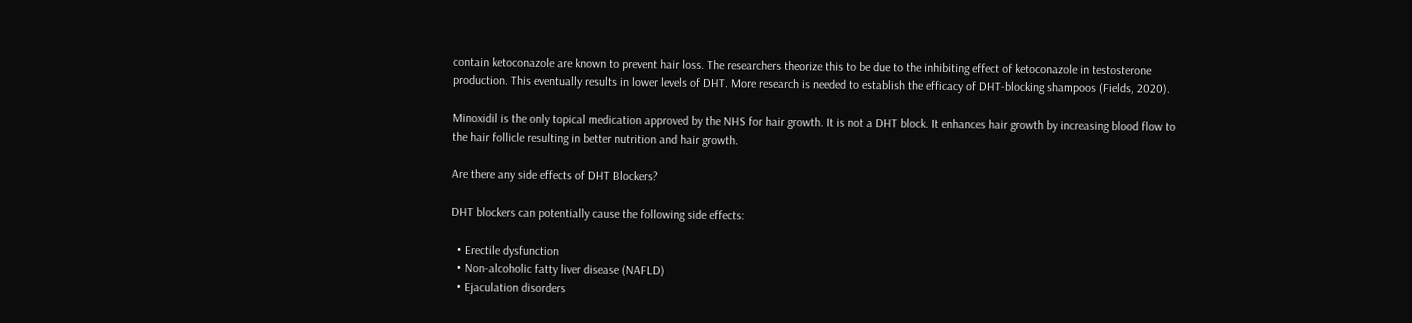contain ketoconazole are known to prevent hair loss. The researchers theorize this to be due to the inhibiting effect of ketoconazole in testosterone production. This eventually results in lower levels of DHT. More research is needed to establish the efficacy of DHT-blocking shampoos (Fields, 2020).

Minoxidil is the only topical medication approved by the NHS for hair growth. It is not a DHT block. It enhances hair growth by increasing blood flow to the hair follicle resulting in better nutrition and hair growth.

Are there any side effects of DHT Blockers?

DHT blockers can potentially cause the following side effects:

  • Erectile dysfunction
  • Non-alcoholic fatty liver disease (NAFLD)
  • Ejaculation disorders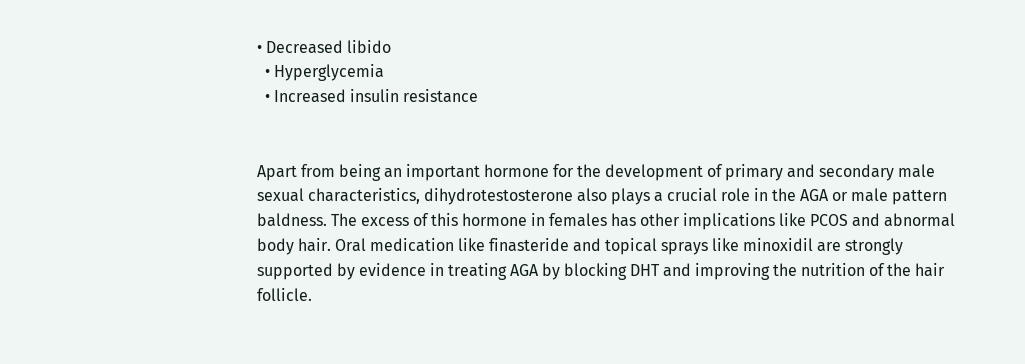• Decreased libido
  • Hyperglycemia
  • Increased insulin resistance


Apart from being an important hormone for the development of primary and secondary male sexual characteristics, dihydrotestosterone also plays a crucial role in the AGA or male pattern baldness. The excess of this hormone in females has other implications like PCOS and abnormal body hair. Oral medication like finasteride and topical sprays like minoxidil are strongly supported by evidence in treating AGA by blocking DHT and improving the nutrition of the hair follicle.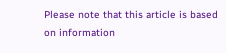Please note that this article is based on information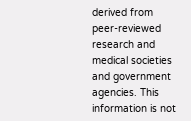derived from peer-reviewed research and medical societies and government agencies. This information is not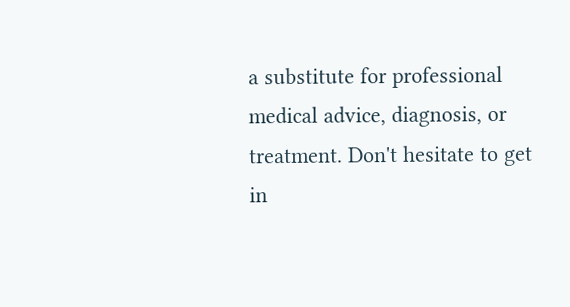a substitute for professional medical advice, diagnosis, or treatment. Don't hesitate to get in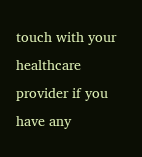touch with your healthcare provider if you have any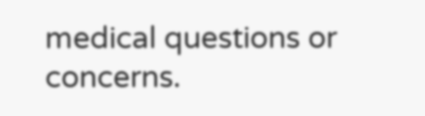medical questions or concerns.